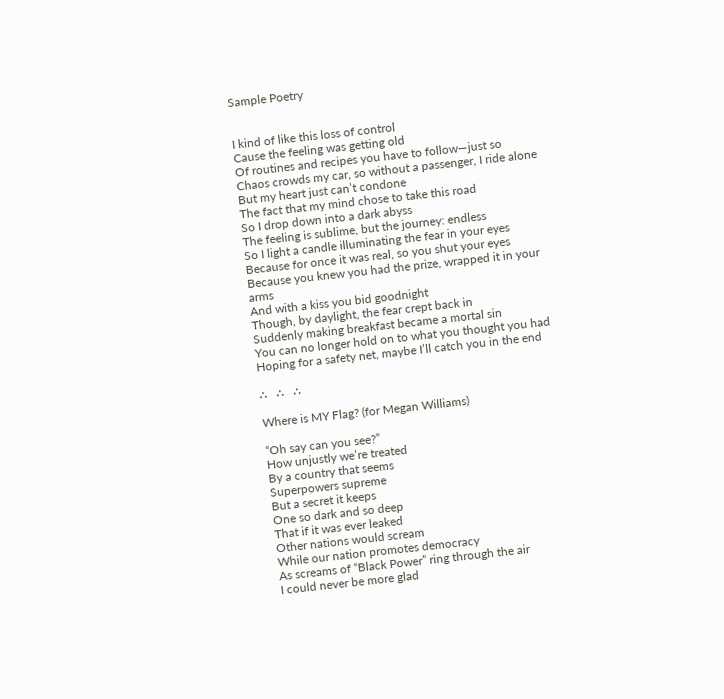Sample Poetry


I kind of like this loss of control
Cause the feeling was getting old
Of routines and recipes you have to follow—just so
Chaos crowds my car, so without a passenger, I ride alone
But my heart just can’t condone
The fact that my mind chose to take this road
So I drop down into a dark abyss
The feeling is sublime, but the journey: endless
So I light a candle illuminating the fear in your eyes
Because for once it was real, so you shut your eyes
Because you knew you had the prize, wrapped it in your arms
And with a kiss you bid goodnight
Though, by daylight, the fear crept back in
Suddenly making breakfast became a mortal sin
You can no longer hold on to what you thought you had
Hoping for a safety net, maybe I’ll catch you in the end

∴   ∴   ∴

Where is MY Flag? (for Megan Williams)

“Oh say can you see?”
How unjustly we’re treated
By a country that seems
Superpowers supreme
But a secret it keeps
One so dark and so deep
That if it was ever leaked
Other nations would scream
While our nation promotes democracy
As screams of “Black Power” ring through the air
I could never be more glad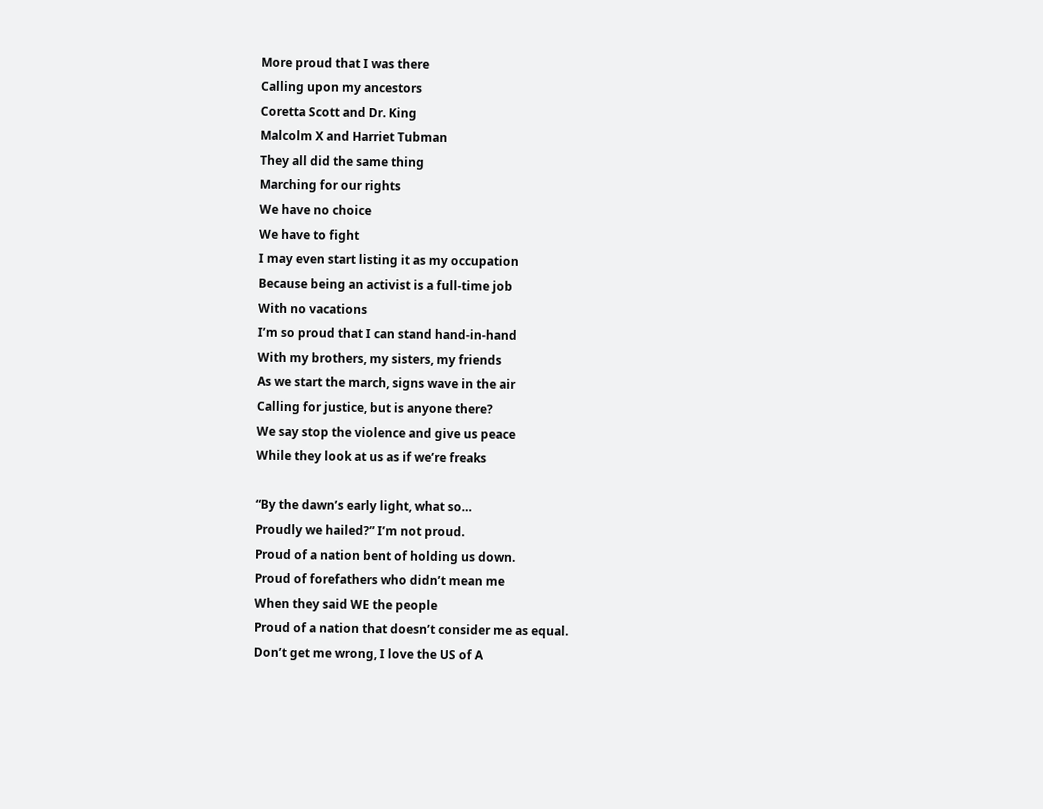More proud that I was there
Calling upon my ancestors
Coretta Scott and Dr. King
Malcolm X and Harriet Tubman
They all did the same thing
Marching for our rights
We have no choice
We have to fight
I may even start listing it as my occupation
Because being an activist is a full-time job
With no vacations
I’m so proud that I can stand hand-in-hand
With my brothers, my sisters, my friends
As we start the march, signs wave in the air
Calling for justice, but is anyone there?
We say stop the violence and give us peace
While they look at us as if we’re freaks

“By the dawn’s early light, what so…
Proudly we hailed?” I’m not proud.
Proud of a nation bent of holding us down.
Proud of forefathers who didn’t mean me
When they said WE the people
Proud of a nation that doesn’t consider me as equal.
Don’t get me wrong, I love the US of A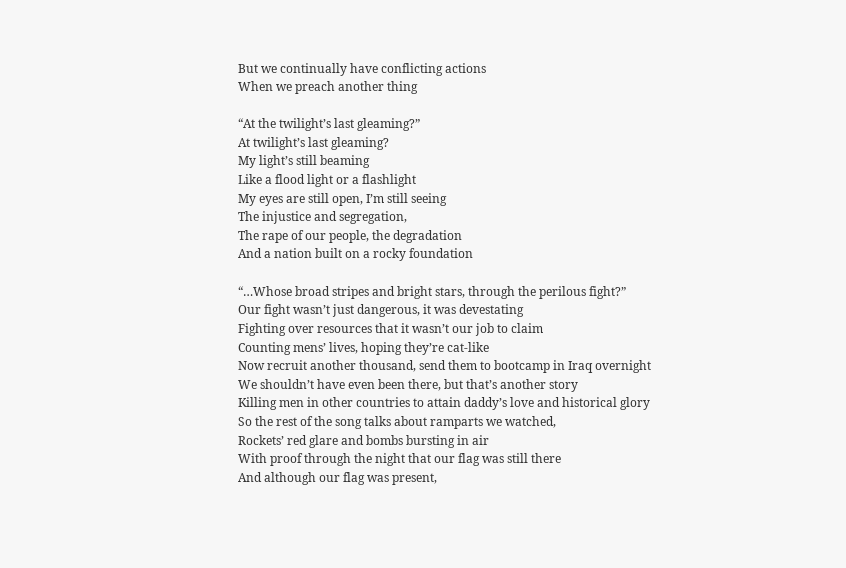But we continually have conflicting actions
When we preach another thing

“At the twilight’s last gleaming?”
At twilight’s last gleaming?
My light’s still beaming
Like a flood light or a flashlight
My eyes are still open, I’m still seeing
The injustice and segregation,
The rape of our people, the degradation
And a nation built on a rocky foundation

“…Whose broad stripes and bright stars, through the perilous fight?”
Our fight wasn’t just dangerous, it was devestating
Fighting over resources that it wasn’t our job to claim
Counting mens’ lives, hoping they’re cat-like
Now recruit another thousand, send them to bootcamp in Iraq overnight
We shouldn’t have even been there, but that’s another story
Killing men in other countries to attain daddy’s love and historical glory
So the rest of the song talks about ramparts we watched,
Rockets’ red glare and bombs bursting in air
With proof through the night that our flag was still there
And although our flag was present,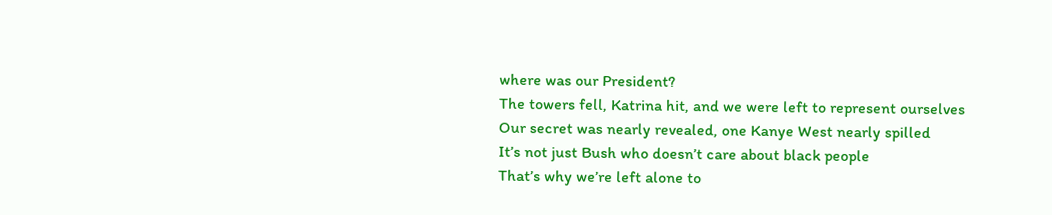where was our President?
The towers fell, Katrina hit, and we were left to represent ourselves
Our secret was nearly revealed, one Kanye West nearly spilled
It’s not just Bush who doesn’t care about black people
That’s why we’re left alone to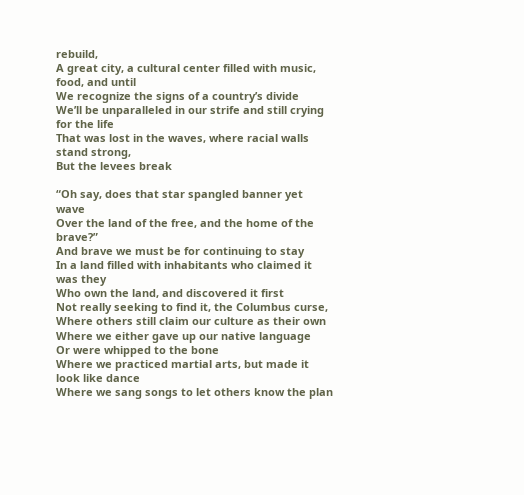rebuild,
A great city, a cultural center filled with music, food, and until
We recognize the signs of a country’s divide
We’ll be unparalleled in our strife and still crying for the life
That was lost in the waves, where racial walls stand strong,
But the levees break

“Oh say, does that star spangled banner yet wave
Over the land of the free, and the home of the brave?”
And brave we must be for continuing to stay
In a land filled with inhabitants who claimed it was they
Who own the land, and discovered it first
Not really seeking to find it, the Columbus curse,
Where others still claim our culture as their own
Where we either gave up our native language
Or were whipped to the bone
Where we practiced martial arts, but made it look like dance
Where we sang songs to let others know the plan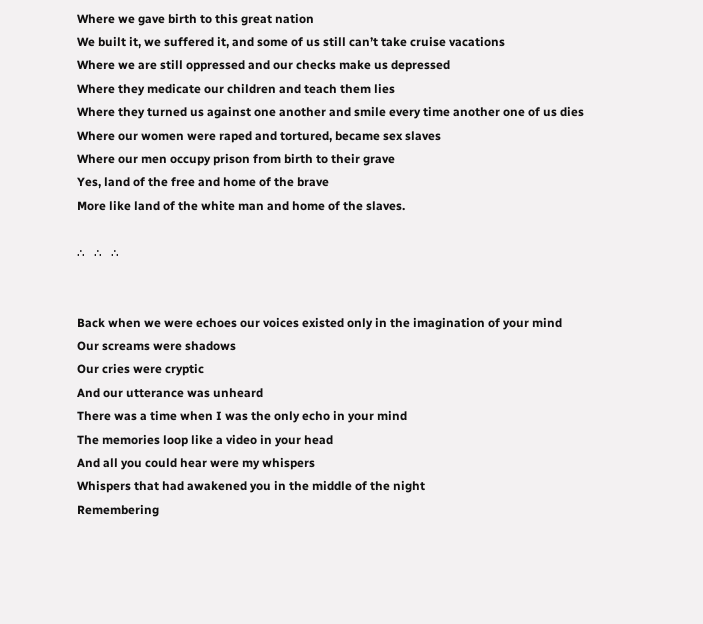Where we gave birth to this great nation
We built it, we suffered it, and some of us still can’t take cruise vacations
Where we are still oppressed and our checks make us depressed
Where they medicate our children and teach them lies
Where they turned us against one another and smile every time another one of us dies
Where our women were raped and tortured, became sex slaves
Where our men occupy prison from birth to their grave
Yes, land of the free and home of the brave
More like land of the white man and home of the slaves.

∴   ∴   ∴


Back when we were echoes our voices existed only in the imagination of your mind
Our screams were shadows
Our cries were cryptic
And our utterance was unheard
There was a time when I was the only echo in your mind
The memories loop like a video in your head
And all you could hear were my whispers
Whispers that had awakened you in the middle of the night
Remembering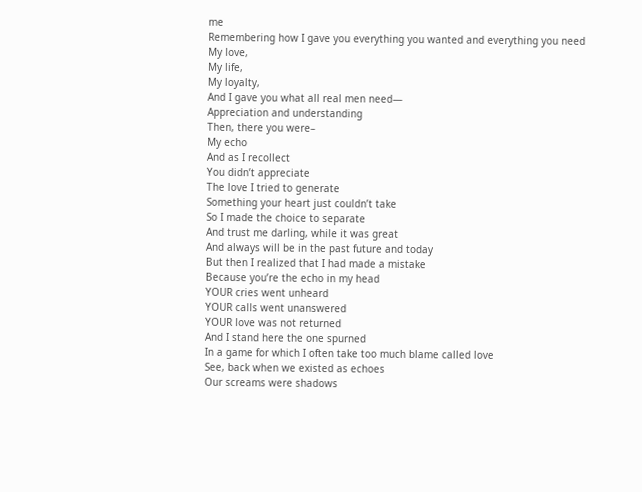me
Remembering how I gave you everything you wanted and everything you need
My love,
My life,
My loyalty,
And I gave you what all real men need—
Appreciation and understanding
Then, there you were–
My echo
And as I recollect
You didn’t appreciate
The love I tried to generate
Something your heart just couldn’t take
So I made the choice to separate
And trust me darling, while it was great
And always will be in the past future and today
But then I realized that I had made a mistake
Because you’re the echo in my head
YOUR cries went unheard
YOUR calls went unanswered
YOUR love was not returned
And I stand here the one spurned
In a game for which I often take too much blame called love
See, back when we existed as echoes
Our screams were shadows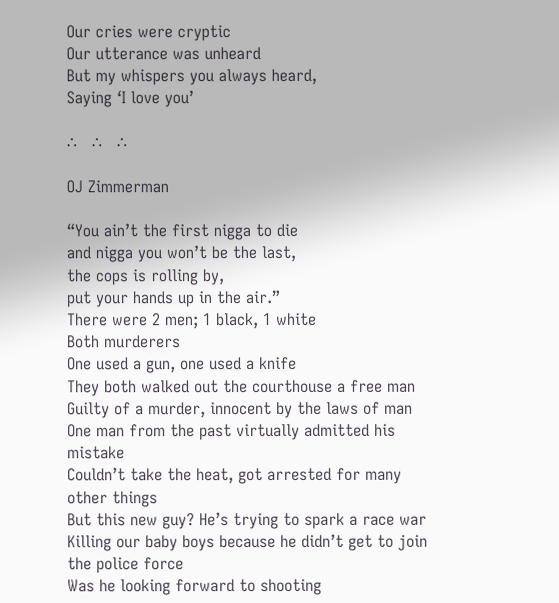Our cries were cryptic
Our utterance was unheard
But my whispers you always heard,
Saying ‘I love you’

∴   ∴   ∴

OJ Zimmerman

“You ain’t the first nigga to die
and nigga you won’t be the last,
the cops is rolling by,
put your hands up in the air.”
There were 2 men; 1 black, 1 white
Both murderers
One used a gun, one used a knife
They both walked out the courthouse a free man
Guilty of a murder, innocent by the laws of man
One man from the past virtually admitted his mistake
Couldn’t take the heat, got arrested for many other things
But this new guy? He’s trying to spark a race war
Killing our baby boys because he didn’t get to join the police force
Was he looking forward to shooting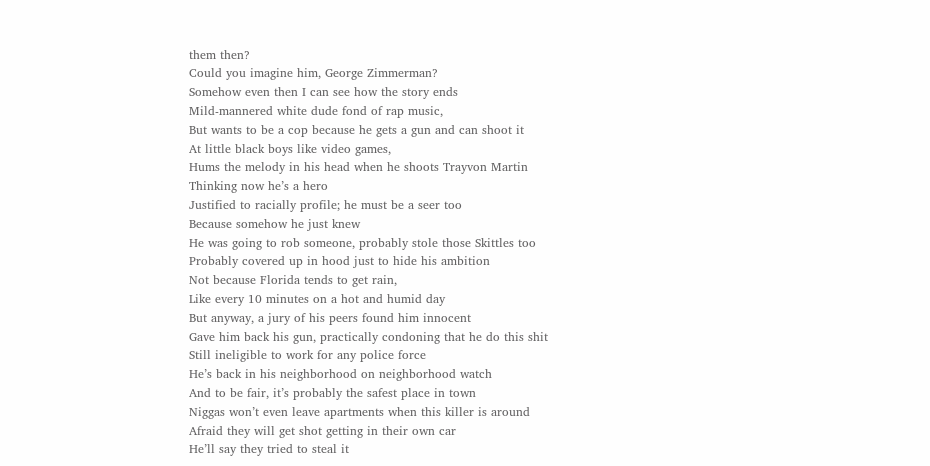them then?
Could you imagine him, George Zimmerman?
Somehow even then I can see how the story ends
Mild-mannered white dude fond of rap music,
But wants to be a cop because he gets a gun and can shoot it
At little black boys like video games,
Hums the melody in his head when he shoots Trayvon Martin
Thinking now he’s a hero
Justified to racially profile; he must be a seer too
Because somehow he just knew
He was going to rob someone, probably stole those Skittles too
Probably covered up in hood just to hide his ambition
Not because Florida tends to get rain,
Like every 10 minutes on a hot and humid day
But anyway, a jury of his peers found him innocent
Gave him back his gun, practically condoning that he do this shit
Still ineligible to work for any police force
He’s back in his neighborhood on neighborhood watch
And to be fair, it’s probably the safest place in town
Niggas won’t even leave apartments when this killer is around
Afraid they will get shot getting in their own car
He’ll say they tried to steal it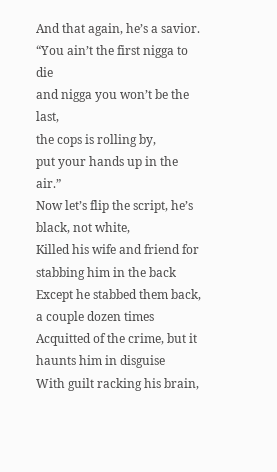And that again, he’s a savior.
“You ain’t the first nigga to die
and nigga you won’t be the last,
the cops is rolling by,
put your hands up in the air.”
Now let’s flip the script, he’s black, not white,
Killed his wife and friend for stabbing him in the back
Except he stabbed them back, a couple dozen times
Acquitted of the crime, but it haunts him in disguise
With guilt racking his brain,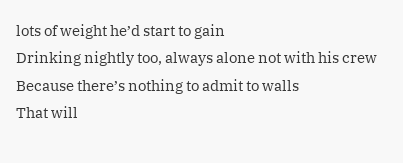lots of weight he’d start to gain
Drinking nightly too, always alone not with his crew
Because there’s nothing to admit to walls
That will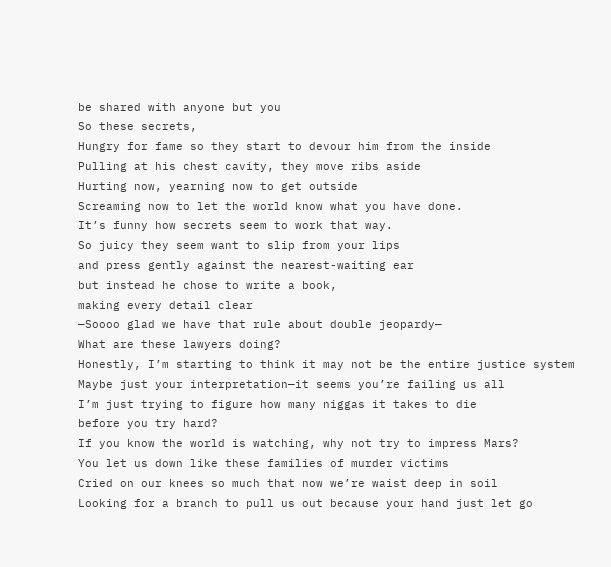be shared with anyone but you
So these secrets,
Hungry for fame so they start to devour him from the inside
Pulling at his chest cavity, they move ribs aside
Hurting now, yearning now to get outside
Screaming now to let the world know what you have done.
It’s funny how secrets seem to work that way.
So juicy they seem want to slip from your lips
and press gently against the nearest-waiting ear
but instead he chose to write a book,
making every detail clear
—Soooo glad we have that rule about double jeopardy—
What are these lawyers doing?
Honestly, I’m starting to think it may not be the entire justice system
Maybe just your interpretation—it seems you’re failing us all
I’m just trying to figure how many niggas it takes to die
before you try hard?
If you know the world is watching, why not try to impress Mars?
You let us down like these families of murder victims
Cried on our knees so much that now we’re waist deep in soil
Looking for a branch to pull us out because your hand just let go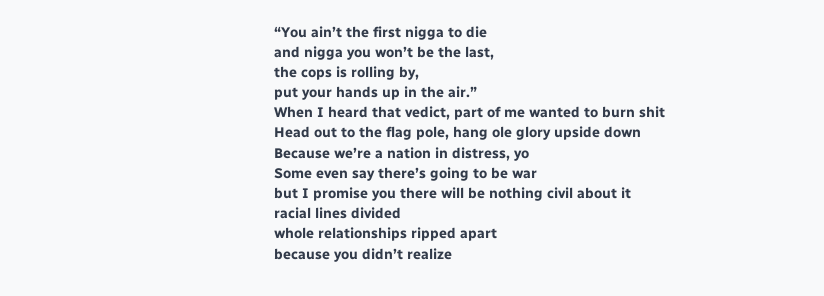“You ain’t the first nigga to die
and nigga you won’t be the last,
the cops is rolling by,
put your hands up in the air.”
When I heard that vedict, part of me wanted to burn shit
Head out to the flag pole, hang ole glory upside down
Because we’re a nation in distress, yo
Some even say there’s going to be war
but I promise you there will be nothing civil about it
racial lines divided
whole relationships ripped apart
because you didn’t realize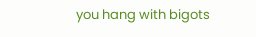you hang with bigots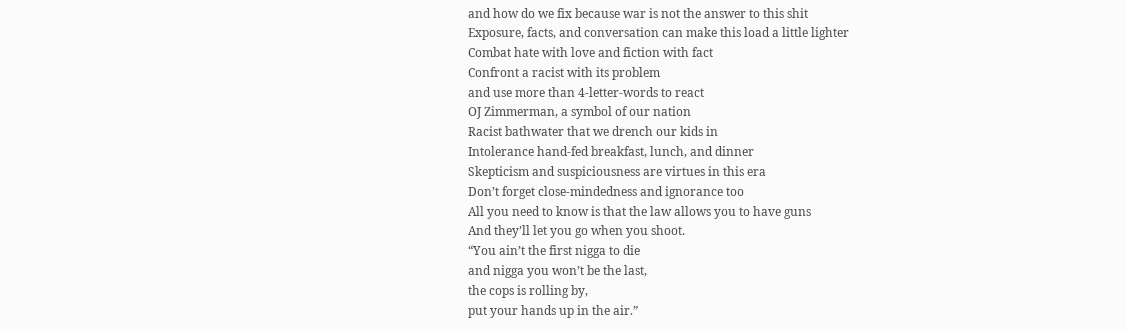and how do we fix because war is not the answer to this shit
Exposure, facts, and conversation can make this load a little lighter
Combat hate with love and fiction with fact
Confront a racist with its problem
and use more than 4-letter-words to react
OJ Zimmerman, a symbol of our nation
Racist bathwater that we drench our kids in
Intolerance hand-fed breakfast, lunch, and dinner
Skepticism and suspiciousness are virtues in this era
Don’t forget close-mindedness and ignorance too
All you need to know is that the law allows you to have guns
And they’ll let you go when you shoot.
“You ain’t the first nigga to die
and nigga you won’t be the last,
the cops is rolling by,
put your hands up in the air.”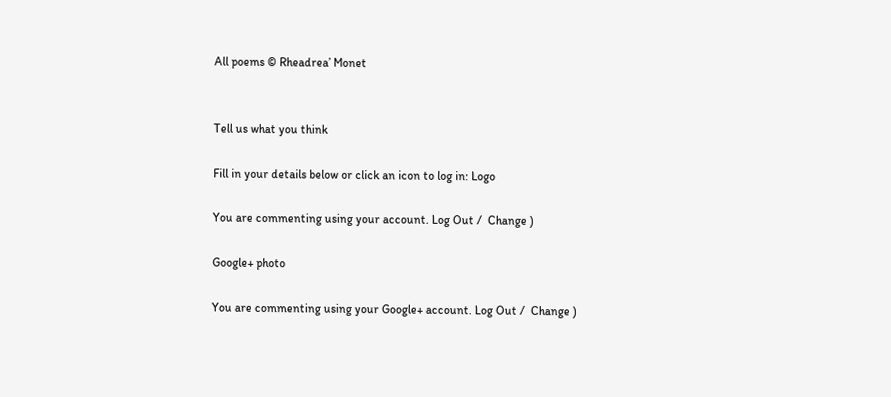All poems © Rheadrea’ Monet


Tell us what you think

Fill in your details below or click an icon to log in: Logo

You are commenting using your account. Log Out /  Change )

Google+ photo

You are commenting using your Google+ account. Log Out /  Change )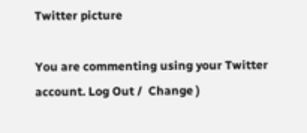Twitter picture

You are commenting using your Twitter account. Log Out /  Change )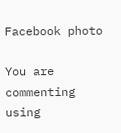Facebook photo

You are commenting using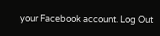your Facebook account. Log Out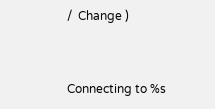/  Change )


Connecting to %s